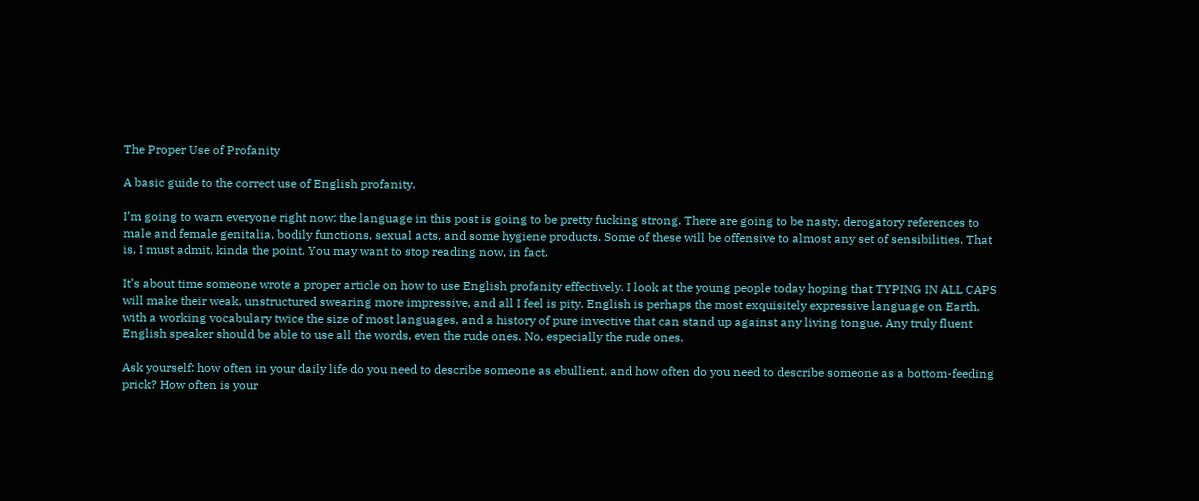The Proper Use of Profanity

A basic guide to the correct use of English profanity.

I’m going to warn everyone right now: the language in this post is going to be pretty fucking strong. There are going to be nasty, derogatory references to male and female genitalia, bodily functions, sexual acts, and some hygiene products. Some of these will be offensive to almost any set of sensibilities. That is, I must admit, kinda the point. You may want to stop reading now, in fact.

It’s about time someone wrote a proper article on how to use English profanity effectively. I look at the young people today hoping that TYPING IN ALL CAPS will make their weak, unstructured swearing more impressive, and all I feel is pity. English is perhaps the most exquisitely expressive language on Earth, with a working vocabulary twice the size of most languages, and a history of pure invective that can stand up against any living tongue. Any truly fluent English speaker should be able to use all the words, even the rude ones. No, especially the rude ones.

Ask yourself: how often in your daily life do you need to describe someone as ebullient, and how often do you need to describe someone as a bottom-feeding prick? How often is your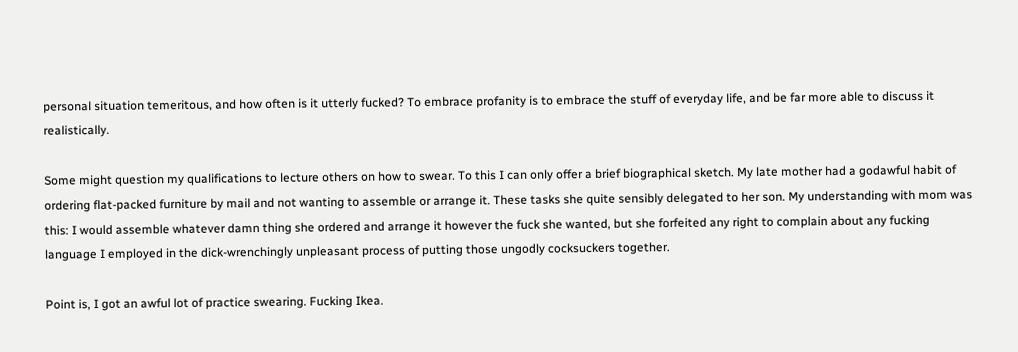personal situation temeritous, and how often is it utterly fucked? To embrace profanity is to embrace the stuff of everyday life, and be far more able to discuss it realistically.

Some might question my qualifications to lecture others on how to swear. To this I can only offer a brief biographical sketch. My late mother had a godawful habit of ordering flat-packed furniture by mail and not wanting to assemble or arrange it. These tasks she quite sensibly delegated to her son. My understanding with mom was this: I would assemble whatever damn thing she ordered and arrange it however the fuck she wanted, but she forfeited any right to complain about any fucking language I employed in the dick-wrenchingly unpleasant process of putting those ungodly cocksuckers together.

Point is, I got an awful lot of practice swearing. Fucking Ikea.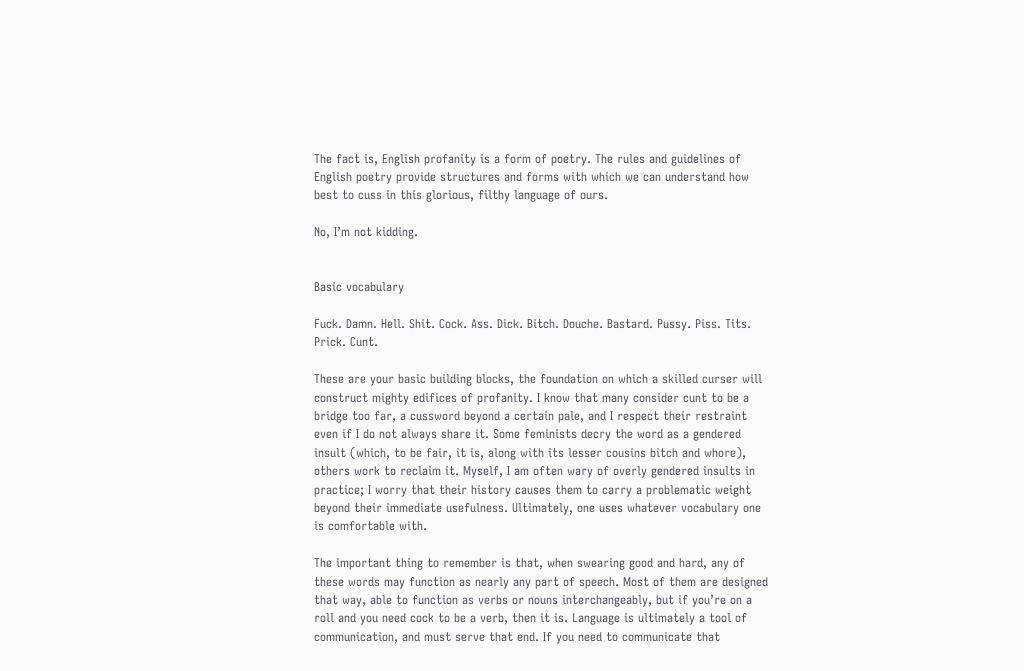The fact is, English profanity is a form of poetry. The rules and guidelines of English poetry provide structures and forms with which we can understand how best to cuss in this glorious, filthy language of ours.

No, I’m not kidding.


Basic vocabulary

Fuck. Damn. Hell. Shit. Cock. Ass. Dick. Bitch. Douche. Bastard. Pussy. Piss. Tits. Prick. Cunt.

These are your basic building blocks, the foundation on which a skilled curser will construct mighty edifices of profanity. I know that many consider cunt to be a bridge too far, a cussword beyond a certain pale, and I respect their restraint even if I do not always share it. Some feminists decry the word as a gendered insult (which, to be fair, it is, along with its lesser cousins bitch and whore), others work to reclaim it. Myself, I am often wary of overly gendered insults in practice; I worry that their history causes them to carry a problematic weight beyond their immediate usefulness. Ultimately, one uses whatever vocabulary one is comfortable with.

The important thing to remember is that, when swearing good and hard, any of these words may function as nearly any part of speech. Most of them are designed that way, able to function as verbs or nouns interchangeably, but if you’re on a roll and you need cock to be a verb, then it is. Language is ultimately a tool of communication, and must serve that end. If you need to communicate that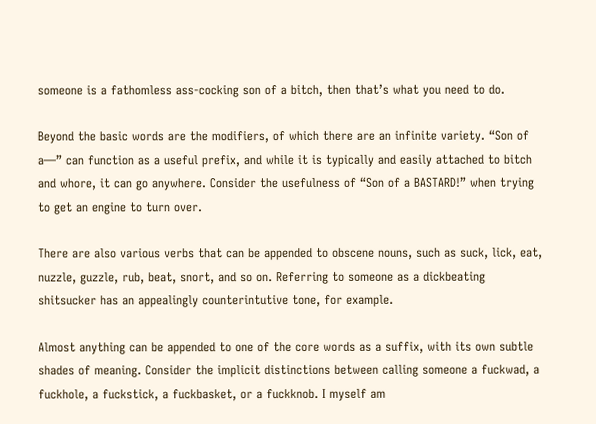someone is a fathomless ass-cocking son of a bitch, then that’s what you need to do.

Beyond the basic words are the modifiers, of which there are an infinite variety. “Son of a—” can function as a useful prefix, and while it is typically and easily attached to bitch and whore, it can go anywhere. Consider the usefulness of “Son of a BASTARD!” when trying to get an engine to turn over.

There are also various verbs that can be appended to obscene nouns, such as suck, lick, eat, nuzzle, guzzle, rub, beat, snort, and so on. Referring to someone as a dickbeating shitsucker has an appealingly counterintutive tone, for example.

Almost anything can be appended to one of the core words as a suffix, with its own subtle shades of meaning. Consider the implicit distinctions between calling someone a fuckwad, a fuckhole, a fuckstick, a fuckbasket, or a fuckknob. I myself am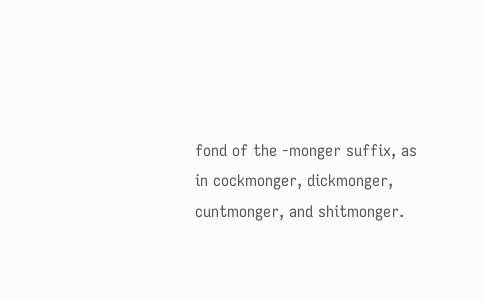fond of the -monger suffix, as in cockmonger, dickmonger, cuntmonger, and shitmonger.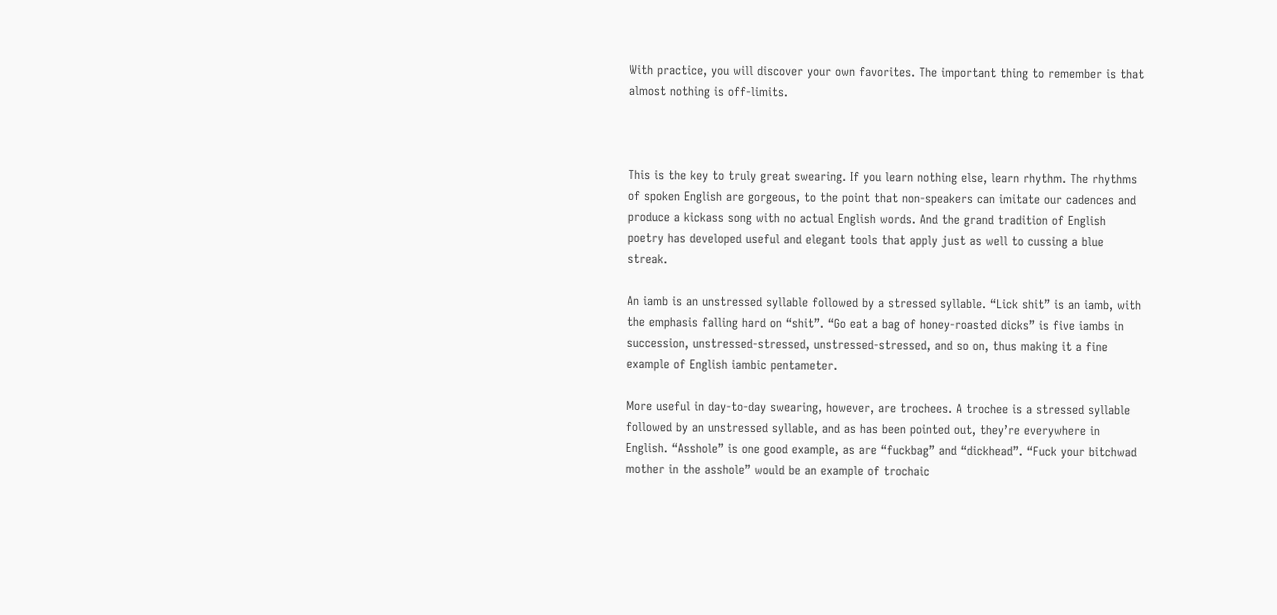With practice, you will discover your own favorites. The important thing to remember is that almost nothing is off-limits.



This is the key to truly great swearing. If you learn nothing else, learn rhythm. The rhythms of spoken English are gorgeous, to the point that non-speakers can imitate our cadences and produce a kickass song with no actual English words. And the grand tradition of English poetry has developed useful and elegant tools that apply just as well to cussing a blue streak.

An iamb is an unstressed syllable followed by a stressed syllable. “Lick shit” is an iamb, with the emphasis falling hard on “shit”. “Go eat a bag of honey-roasted dicks” is five iambs in succession, unstressed-stressed, unstressed-stressed, and so on, thus making it a fine example of English iambic pentameter.

More useful in day-to-day swearing, however, are trochees. A trochee is a stressed syllable followed by an unstressed syllable, and as has been pointed out, they’re everywhere in English. “Asshole” is one good example, as are “fuckbag” and “dickhead”. “Fuck your bitchwad mother in the asshole” would be an example of trochaic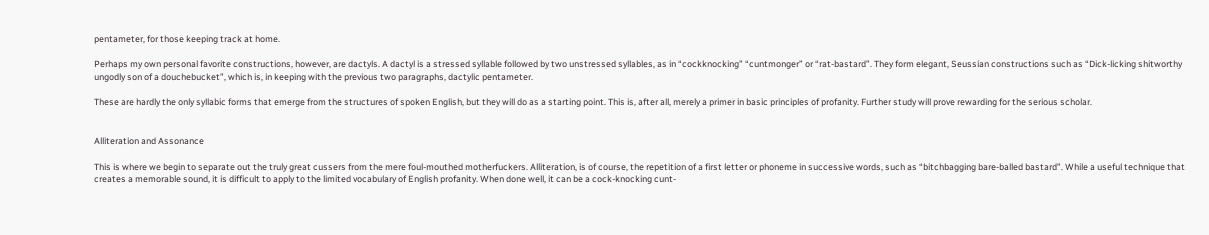pentameter, for those keeping track at home.

Perhaps my own personal favorite constructions, however, are dactyls. A dactyl is a stressed syllable followed by two unstressed syllables, as in “cockknocking” “cuntmonger” or “rat-bastard”. They form elegant, Seussian constructions such as “Dick-licking shitworthy ungodly son of a douchebucket”, which is, in keeping with the previous two paragraphs, dactylic pentameter.

These are hardly the only syllabic forms that emerge from the structures of spoken English, but they will do as a starting point. This is, after all, merely a primer in basic principles of profanity. Further study will prove rewarding for the serious scholar.


Alliteration and Assonance

This is where we begin to separate out the truly great cussers from the mere foul-mouthed motherfuckers. Alliteration, is of course, the repetition of a first letter or phoneme in successive words, such as “bitchbagging bare-balled bastard”. While a useful technique that creates a memorable sound, it is difficult to apply to the limited vocabulary of English profanity. When done well, it can be a cock-knocking cunt-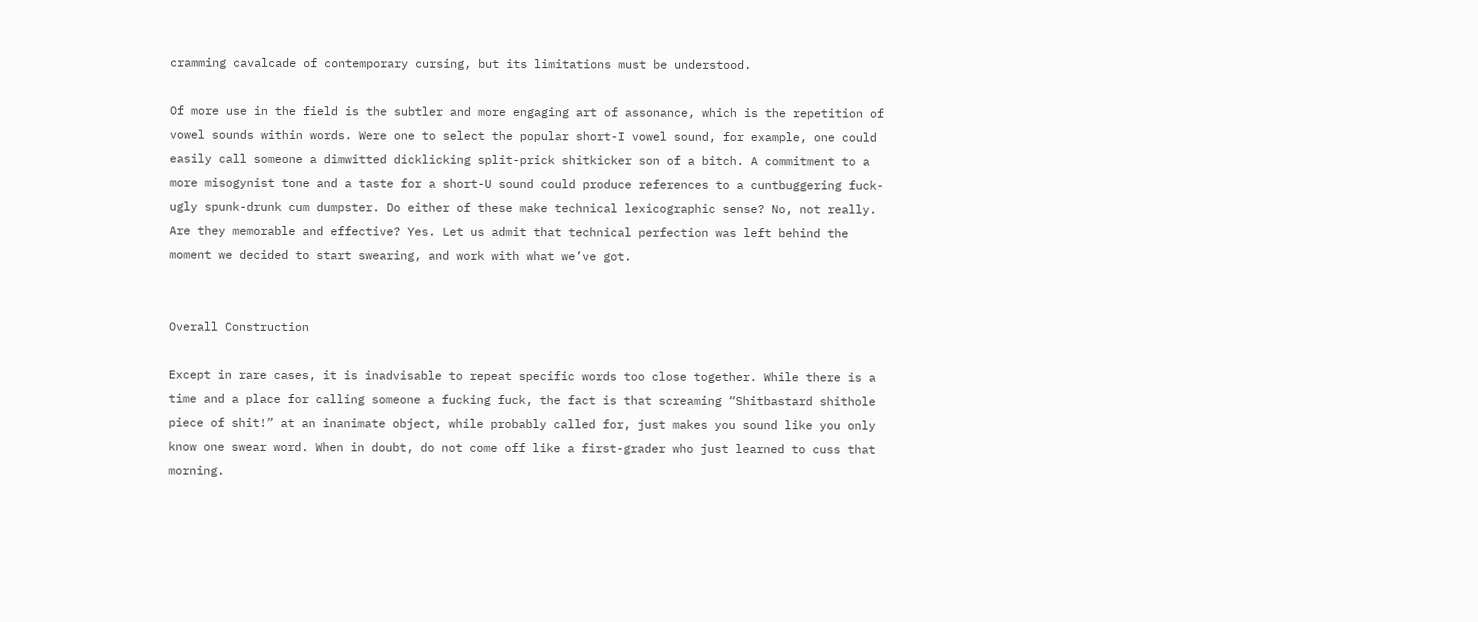cramming cavalcade of contemporary cursing, but its limitations must be understood.

Of more use in the field is the subtler and more engaging art of assonance, which is the repetition of vowel sounds within words. Were one to select the popular short-I vowel sound, for example, one could easily call someone a dimwitted dicklicking split-prick shitkicker son of a bitch. A commitment to a more misogynist tone and a taste for a short-U sound could produce references to a cuntbuggering fuck-ugly spunk-drunk cum dumpster. Do either of these make technical lexicographic sense? No, not really. Are they memorable and effective? Yes. Let us admit that technical perfection was left behind the moment we decided to start swearing, and work with what we’ve got.


Overall Construction

Except in rare cases, it is inadvisable to repeat specific words too close together. While there is a time and a place for calling someone a fucking fuck, the fact is that screaming “Shitbastard shithole piece of shit!” at an inanimate object, while probably called for, just makes you sound like you only know one swear word. When in doubt, do not come off like a first-grader who just learned to cuss that morning.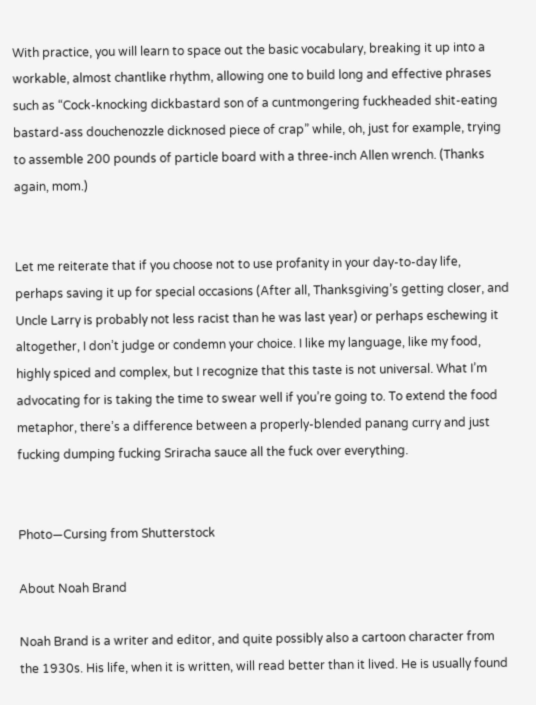With practice, you will learn to space out the basic vocabulary, breaking it up into a workable, almost chantlike rhythm, allowing one to build long and effective phrases such as “Cock-knocking dickbastard son of a cuntmongering fuckheaded shit-eating bastard-ass douchenozzle dicknosed piece of crap” while, oh, just for example, trying to assemble 200 pounds of particle board with a three-inch Allen wrench. (Thanks again, mom.)


Let me reiterate that if you choose not to use profanity in your day-to-day life, perhaps saving it up for special occasions (After all, Thanksgiving’s getting closer, and Uncle Larry is probably not less racist than he was last year) or perhaps eschewing it altogether, I don’t judge or condemn your choice. I like my language, like my food, highly spiced and complex, but I recognize that this taste is not universal. What I’m advocating for is taking the time to swear well if you’re going to. To extend the food metaphor, there’s a difference between a properly-blended panang curry and just fucking dumping fucking Sriracha sauce all the fuck over everything.


Photo—Cursing from Shutterstock

About Noah Brand

Noah Brand is a writer and editor, and quite possibly also a cartoon character from the 1930s. His life, when it is written, will read better than it lived. He is usually found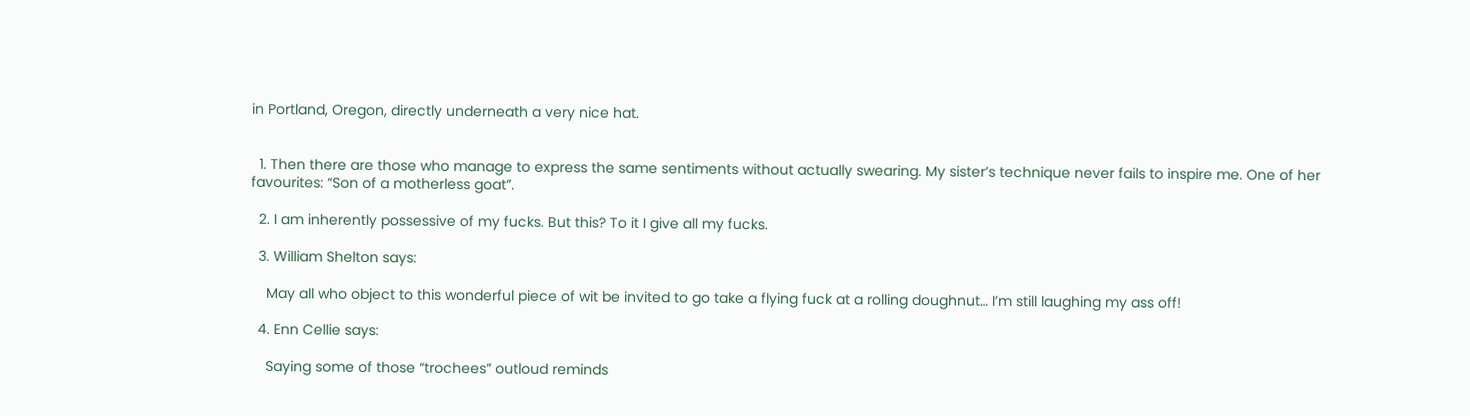in Portland, Oregon, directly underneath a very nice hat.


  1. Then there are those who manage to express the same sentiments without actually swearing. My sister’s technique never fails to inspire me. One of her favourites: “Son of a motherless goat”.

  2. I am inherently possessive of my fucks. But this? To it I give all my fucks.

  3. William Shelton says:

    May all who object to this wonderful piece of wit be invited to go take a flying fuck at a rolling doughnut… I’m still laughing my ass off!

  4. Enn Cellie says:

    Saying some of those “trochees” outloud reminds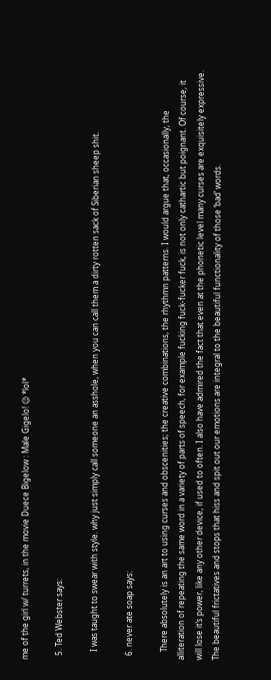me of the girl w/ turrets, in the movie Duece Bigelow : Male Gigelo! 😉 *lol*

  5. Ted Webster says:

    I was taught to swear with style. why just simply call someone an asshole, when you can call them a dirty rotten sack of Siberian sheep shit.

  6. never ate soap says:

    There absolutely is an art to using curses and obscenities; the creative combinations, the rhythmn patterns. I would argue that, occasionally, the alliteration of repeating the same word in a variety of parts of speech, for example fucking fuck-fucker fuck, is not only cathartic but poignant. Of course, it will lose it’s power, like any other device, if used to often. I also have admired the fact that even at the phonetic level many curses are exquisitely expressive. The beautiful frictatives and stops that hiss and spit out our emotions are integral to the beautiful functionality of those ‘bad’ words.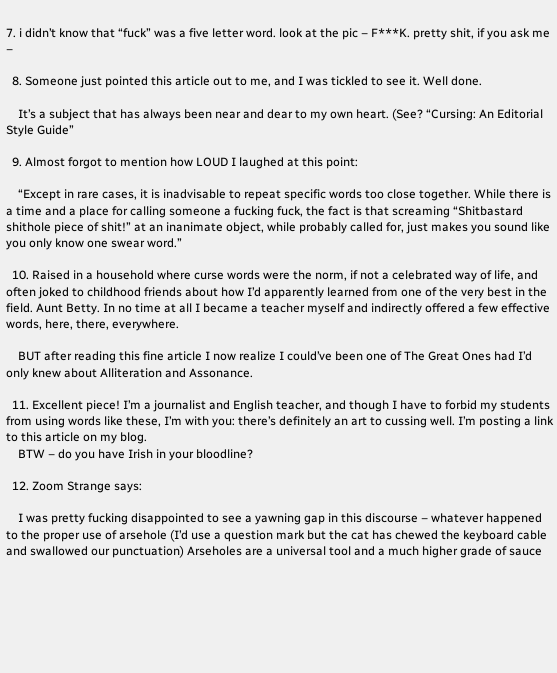7. i didn’t know that “fuck” was a five letter word. look at the pic – F***K. pretty shit, if you ask me –

  8. Someone just pointed this article out to me, and I was tickled to see it. Well done.

    It’s a subject that has always been near and dear to my own heart. (See? “Cursing: An Editorial Style Guide”

  9. Almost forgot to mention how LOUD I laughed at this point:

    “Except in rare cases, it is inadvisable to repeat specific words too close together. While there is a time and a place for calling someone a fucking fuck, the fact is that screaming “Shitbastard shithole piece of shit!” at an inanimate object, while probably called for, just makes you sound like you only know one swear word.”

  10. Raised in a household where curse words were the norm, if not a celebrated way of life, and often joked to childhood friends about how I’d apparently learned from one of the very best in the field. Aunt Betty. In no time at all I became a teacher myself and indirectly offered a few effective words, here, there, everywhere.

    BUT after reading this fine article I now realize I could’ve been one of The Great Ones had I’d only knew about Alliteration and Assonance.

  11. Excellent piece! I’m a journalist and English teacher, and though I have to forbid my students from using words like these, I’m with you: there’s definitely an art to cussing well. I’m posting a link to this article on my blog.
    BTW – do you have Irish in your bloodline?

  12. Zoom Strange says:

    I was pretty fucking disappointed to see a yawning gap in this discourse – whatever happened to the proper use of arsehole (I’d use a question mark but the cat has chewed the keyboard cable and swallowed our punctuation) Arseholes are a universal tool and a much higher grade of sauce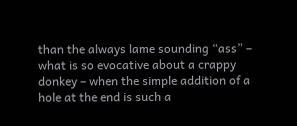than the always lame sounding “ass” – what is so evocative about a crappy donkey – when the simple addition of a hole at the end is such a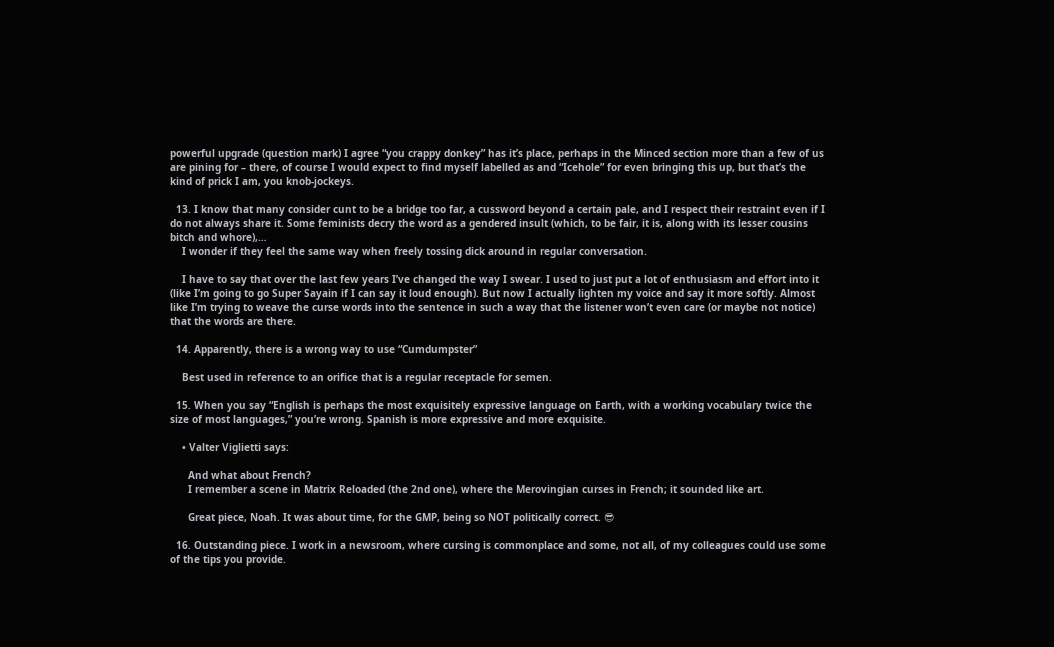powerful upgrade (question mark) I agree “you crappy donkey” has it’s place, perhaps in the Minced section more than a few of us are pining for – there, of course I would expect to find myself labelled as and “Icehole” for even bringing this up, but that’s the kind of prick I am, you knob-jockeys.

  13. I know that many consider cunt to be a bridge too far, a cussword beyond a certain pale, and I respect their restraint even if I do not always share it. Some feminists decry the word as a gendered insult (which, to be fair, it is, along with its lesser cousins bitch and whore),…
    I wonder if they feel the same way when freely tossing dick around in regular conversation.

    I have to say that over the last few years I’ve changed the way I swear. I used to just put a lot of enthusiasm and effort into it (like I’m going to go Super Sayain if I can say it loud enough). But now I actually lighten my voice and say it more softly. Almost like I’m trying to weave the curse words into the sentence in such a way that the listener won’t even care (or maybe not notice) that the words are there.

  14. Apparently, there is a wrong way to use “Cumdumpster”

    Best used in reference to an orifice that is a regular receptacle for semen.

  15. When you say “English is perhaps the most exquisitely expressive language on Earth, with a working vocabulary twice the size of most languages,” you’re wrong. Spanish is more expressive and more exquisite.

    • Valter Viglietti says:

      And what about French?
      I remember a scene in Matrix Reloaded (the 2nd one), where the Merovingian curses in French; it sounded like art.

      Great piece, Noah. It was about time, for the GMP, being so NOT politically correct. 😎

  16. Outstanding piece. I work in a newsroom, where cursing is commonplace and some, not all, of my colleagues could use some of the tips you provide.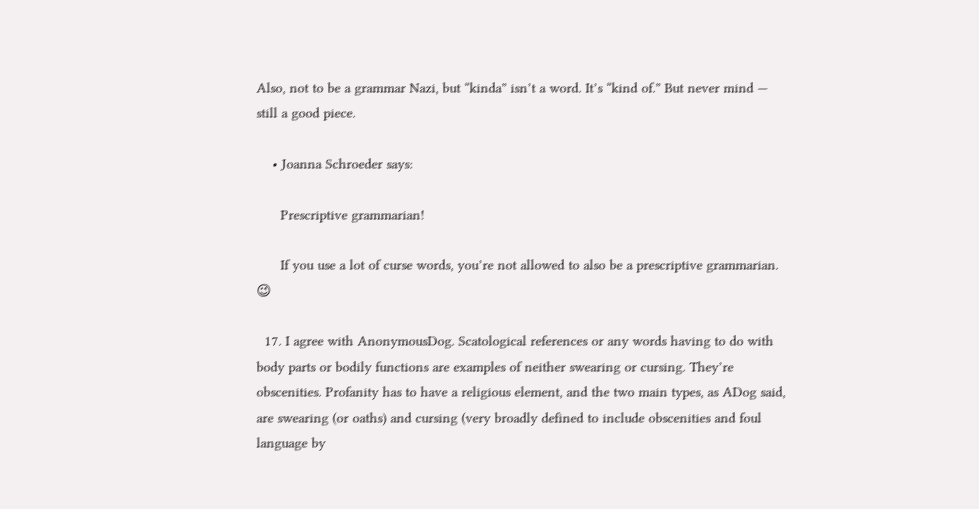Also, not to be a grammar Nazi, but “kinda” isn’t a word. It’s “kind of.” But never mind — still a good piece.

    • Joanna Schroeder says:

      Prescriptive grammarian!

      If you use a lot of curse words, you’re not allowed to also be a prescriptive grammarian. 😉

  17. I agree with AnonymousDog. Scatological references or any words having to do with body parts or bodily functions are examples of neither swearing or cursing. They’re obscenities. Profanity has to have a religious element, and the two main types, as ADog said, are swearing (or oaths) and cursing (very broadly defined to include obscenities and foul language by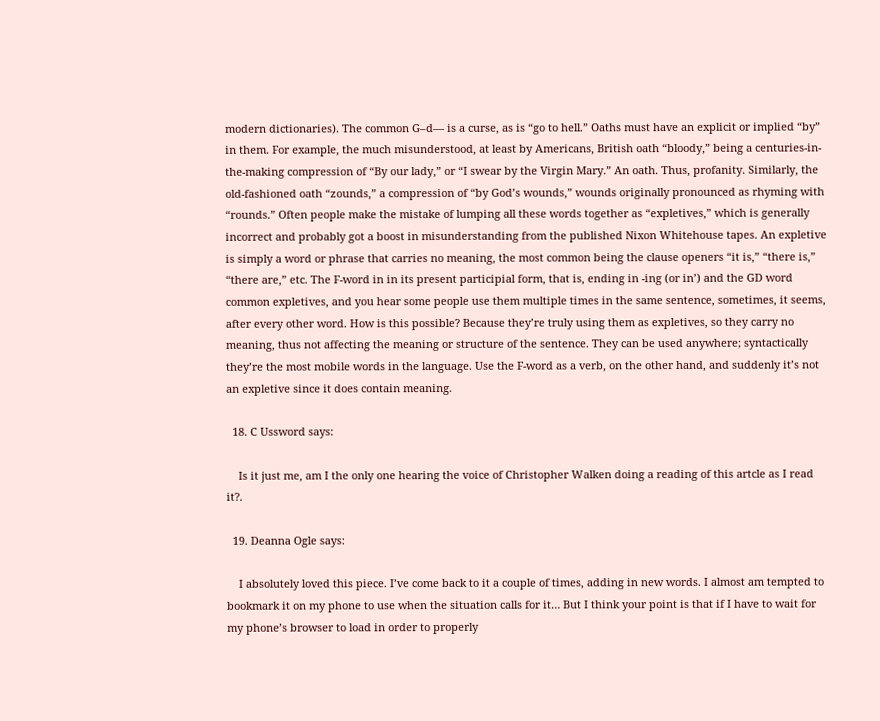modern dictionaries). The common G–d— is a curse, as is “go to hell.” Oaths must have an explicit or implied “by” in them. For example, the much misunderstood, at least by Americans, British oath “bloody,” being a centuries-in-the-making compression of “By our lady,” or “I swear by the Virgin Mary.” An oath. Thus, profanity. Similarly, the old-fashioned oath “zounds,” a compression of “by God’s wounds,” wounds originally pronounced as rhyming with “rounds.” Often people make the mistake of lumping all these words together as “expletives,” which is generally incorrect and probably got a boost in misunderstanding from the published Nixon Whitehouse tapes. An expletive is simply a word or phrase that carries no meaning, the most common being the clause openers “it is,” “there is,” “there are,” etc. The F-word in in its present participial form, that is, ending in -ing (or in’) and the GD word common expletives, and you hear some people use them multiple times in the same sentence, sometimes, it seems, after every other word. How is this possible? Because they’re truly using them as expletives, so they carry no meaning, thus not affecting the meaning or structure of the sentence. They can be used anywhere; syntactically they’re the most mobile words in the language. Use the F-word as a verb, on the other hand, and suddenly it’s not an expletive since it does contain meaning.

  18. C Ussword says:

    Is it just me, am I the only one hearing the voice of Christopher Walken doing a reading of this artcle as I read it?.

  19. Deanna Ogle says:

    I absolutely loved this piece. I’ve come back to it a couple of times, adding in new words. I almost am tempted to bookmark it on my phone to use when the situation calls for it… But I think your point is that if I have to wait for my phone’s browser to load in order to properly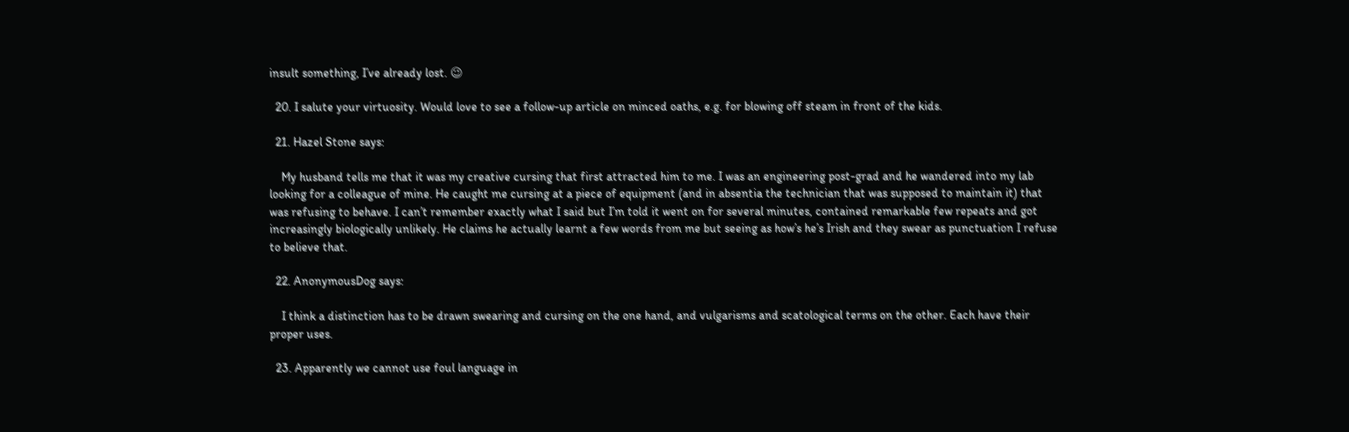insult something, I’ve already lost. 😉

  20. I salute your virtuosity. Would love to see a follow-up article on minced oaths, e.g. for blowing off steam in front of the kids.

  21. Hazel Stone says:

    My husband tells me that it was my creative cursing that first attracted him to me. I was an engineering post-grad and he wandered into my lab looking for a colleague of mine. He caught me cursing at a piece of equipment (and in absentia the technician that was supposed to maintain it) that was refusing to behave. I can’t remember exactly what I said but I’m told it went on for several minutes, contained remarkable few repeats and got increasingly biologically unlikely. He claims he actually learnt a few words from me but seeing as how’s he’s Irish and they swear as punctuation I refuse to believe that.

  22. AnonymousDog says:

    I think a distinction has to be drawn swearing and cursing on the one hand, and vulgarisms and scatological terms on the other. Each have their proper uses.

  23. Apparently we cannot use foul language in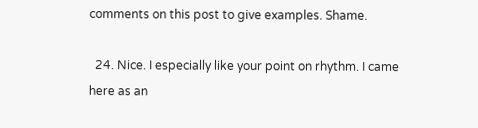comments on this post to give examples. Shame.

  24. Nice. I especially like your point on rhythm. I came here as an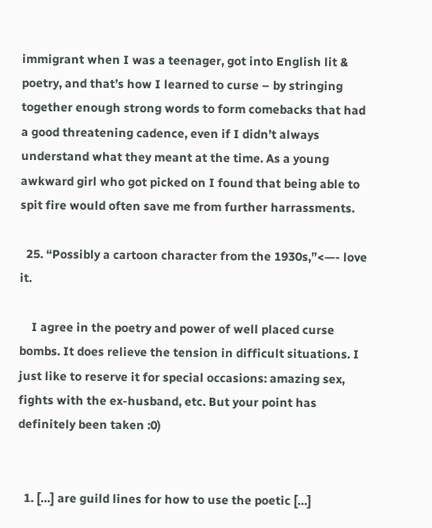immigrant when I was a teenager, got into English lit & poetry, and that’s how I learned to curse – by stringing together enough strong words to form comebacks that had a good threatening cadence, even if I didn’t always understand what they meant at the time. As a young awkward girl who got picked on I found that being able to spit fire would often save me from further harrassments.

  25. “Possibly a cartoon character from the 1930s,”<—- love it.

    I agree in the poetry and power of well placed curse bombs. It does relieve the tension in difficult situations. I just like to reserve it for special occasions: amazing sex, fights with the ex-husband, etc. But your point has definitely been taken :0)


  1. […] are guild lines for how to use the poetic […]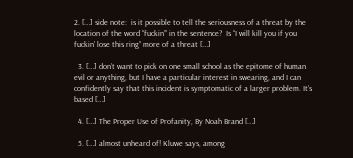2. […] side note:  is it possible to tell the seriousness of a threat by the location of the word “fuckin’’’ in the sentence?  Is “I will kill you if you fuckin’ lose this ring” more of a threat […]

  3. […] don’t want to pick on one small school as the epitome of human evil or anything, but I have a particular interest in swearing, and I can confidently say that this incident is symptomatic of a larger problem. It’s based […]

  4. […] The Proper Use of Profanity, By Noah Brand […]

  5. […] almost unheard of! Kluwe says, among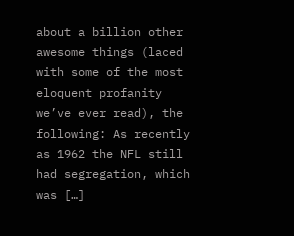about a billion other awesome things (laced with some of the most eloquent profanity we’ve ever read), the following: As recently as 1962 the NFL still had segregation, which was […]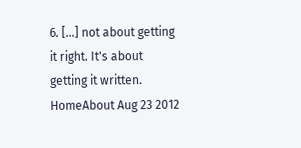6. […] not about getting it right. It's about getting it written. HomeAbout Aug 23 2012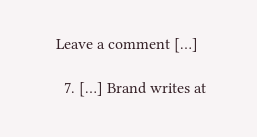Leave a comment […]

  7. […] Brand writes at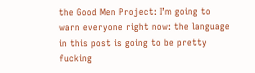the Good Men Project: I’m going to warn everyone right now: the language in this post is going to be pretty fucking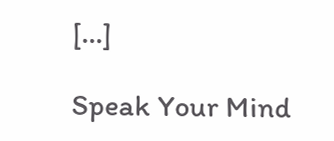[…]

Speak Your Mind